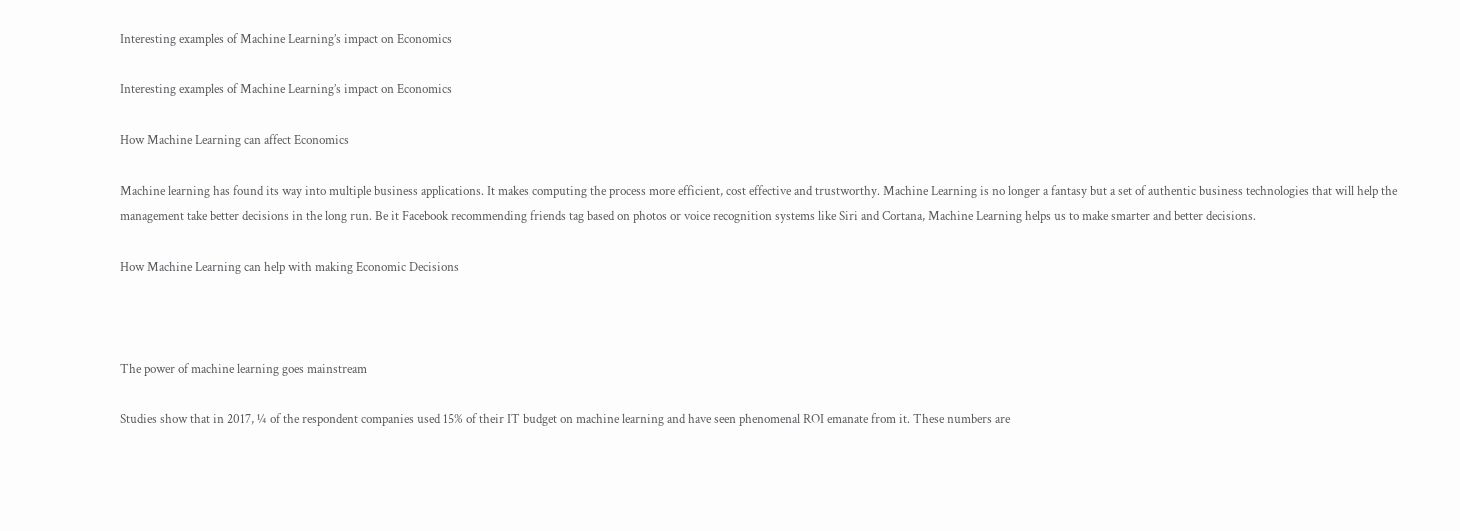Interesting examples of Machine Learning’s impact on Economics

Interesting examples of Machine Learning’s impact on Economics

How Machine Learning can affect Economics

Machine learning has found its way into multiple business applications. It makes computing the process more efficient, cost effective and trustworthy. Machine Learning is no longer a fantasy but a set of authentic business technologies that will help the management take better decisions in the long run. Be it Facebook recommending friends tag based on photos or voice recognition systems like Siri and Cortana, Machine Learning helps us to make smarter and better decisions.

How Machine Learning can help with making Economic Decisions



The power of machine learning goes mainstream

Studies show that in 2017, ¼ of the respondent companies used 15% of their IT budget on machine learning and have seen phenomenal ROI emanate from it. These numbers are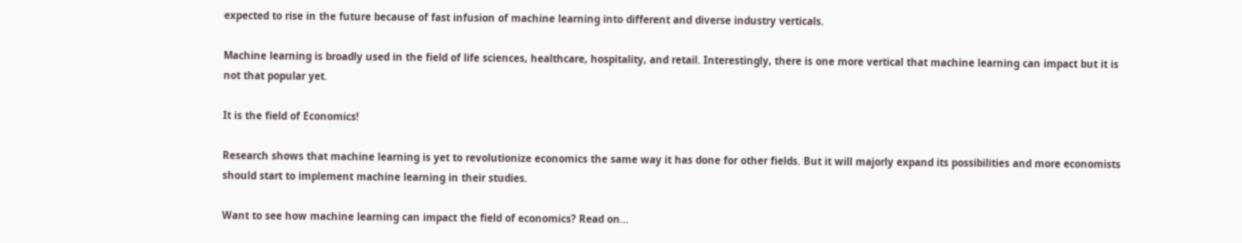expected to rise in the future because of fast infusion of machine learning into different and diverse industry verticals.

Machine learning is broadly used in the field of life sciences, healthcare, hospitality, and retail. Interestingly, there is one more vertical that machine learning can impact but it is not that popular yet.

It is the field of Economics!

Research shows that machine learning is yet to revolutionize economics the same way it has done for other fields. But it will majorly expand its possibilities and more economists should start to implement machine learning in their studies.

Want to see how machine learning can impact the field of economics? Read on…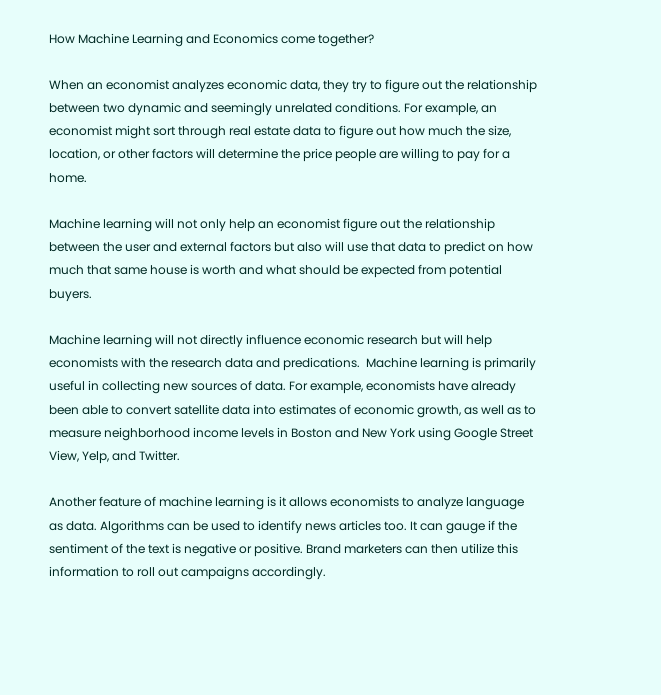How Machine Learning and Economics come together?

When an economist analyzes economic data, they try to figure out the relationship between two dynamic and seemingly unrelated conditions. For example, an economist might sort through real estate data to figure out how much the size, location, or other factors will determine the price people are willing to pay for a home.

Machine learning will not only help an economist figure out the relationship between the user and external factors but also will use that data to predict on how much that same house is worth and what should be expected from potential buyers.

Machine learning will not directly influence economic research but will help economists with the research data and predications.  Machine learning is primarily useful in collecting new sources of data. For example, economists have already been able to convert satellite data into estimates of economic growth, as well as to measure neighborhood income levels in Boston and New York using Google Street View, Yelp, and Twitter.

Another feature of machine learning is it allows economists to analyze language as data. Algorithms can be used to identify news articles too. It can gauge if the sentiment of the text is negative or positive. Brand marketers can then utilize this information to roll out campaigns accordingly.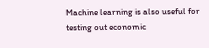Machine learning is also useful for testing out economic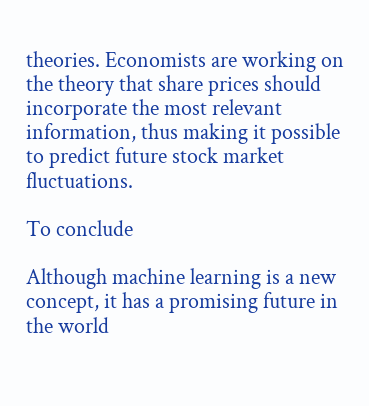theories. Economists are working on the theory that share prices should incorporate the most relevant information, thus making it possible to predict future stock market fluctuations.

To conclude

Although machine learning is a new concept, it has a promising future in the world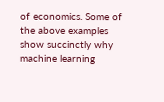of economics. Some of the above examples show succinctly why machine learning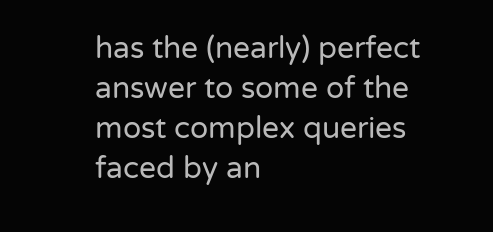has the (nearly) perfect answer to some of the most complex queries faced by an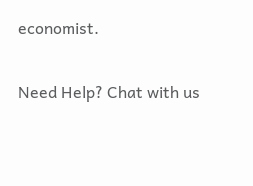economist.

Need Help? Chat with us